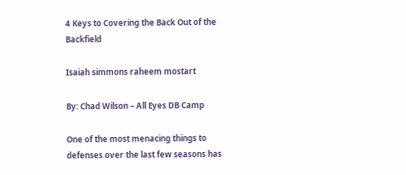4 Keys to Covering the Back Out of the Backfield

Isaiah simmons raheem mostart

By: Chad Wilson – All Eyes DB Camp

One of the most menacing things to defenses over the last few seasons has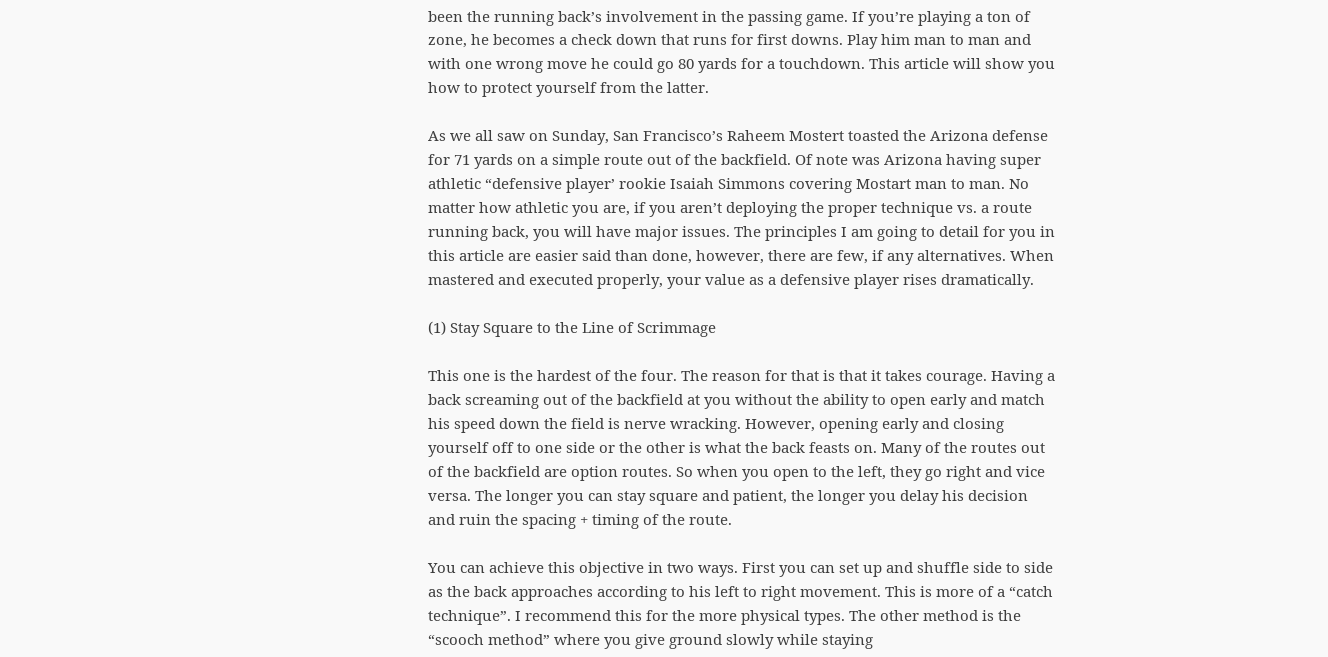been the running back’s involvement in the passing game. If you’re playing a ton of zone, he becomes a check down that runs for first downs. Play him man to man and with one wrong move he could go 80 yards for a touchdown. This article will show you how to protect yourself from the latter.

As we all saw on Sunday, San Francisco’s Raheem Mostert toasted the Arizona defense for 71 yards on a simple route out of the backfield. Of note was Arizona having super athletic “defensive player’ rookie Isaiah Simmons covering Mostart man to man. No matter how athletic you are, if you aren’t deploying the proper technique vs. a route running back, you will have major issues. The principles I am going to detail for you in this article are easier said than done, however, there are few, if any alternatives. When mastered and executed properly, your value as a defensive player rises dramatically.

(1) Stay Square to the Line of Scrimmage

This one is the hardest of the four. The reason for that is that it takes courage. Having a back screaming out of the backfield at you without the ability to open early and match his speed down the field is nerve wracking. However, opening early and closing yourself off to one side or the other is what the back feasts on. Many of the routes out of the backfield are option routes. So when you open to the left, they go right and vice versa. The longer you can stay square and patient, the longer you delay his decision and ruin the spacing + timing of the route.

You can achieve this objective in two ways. First you can set up and shuffle side to side as the back approaches according to his left to right movement. This is more of a “catch technique”. I recommend this for the more physical types. The other method is the “scooch method” where you give ground slowly while staying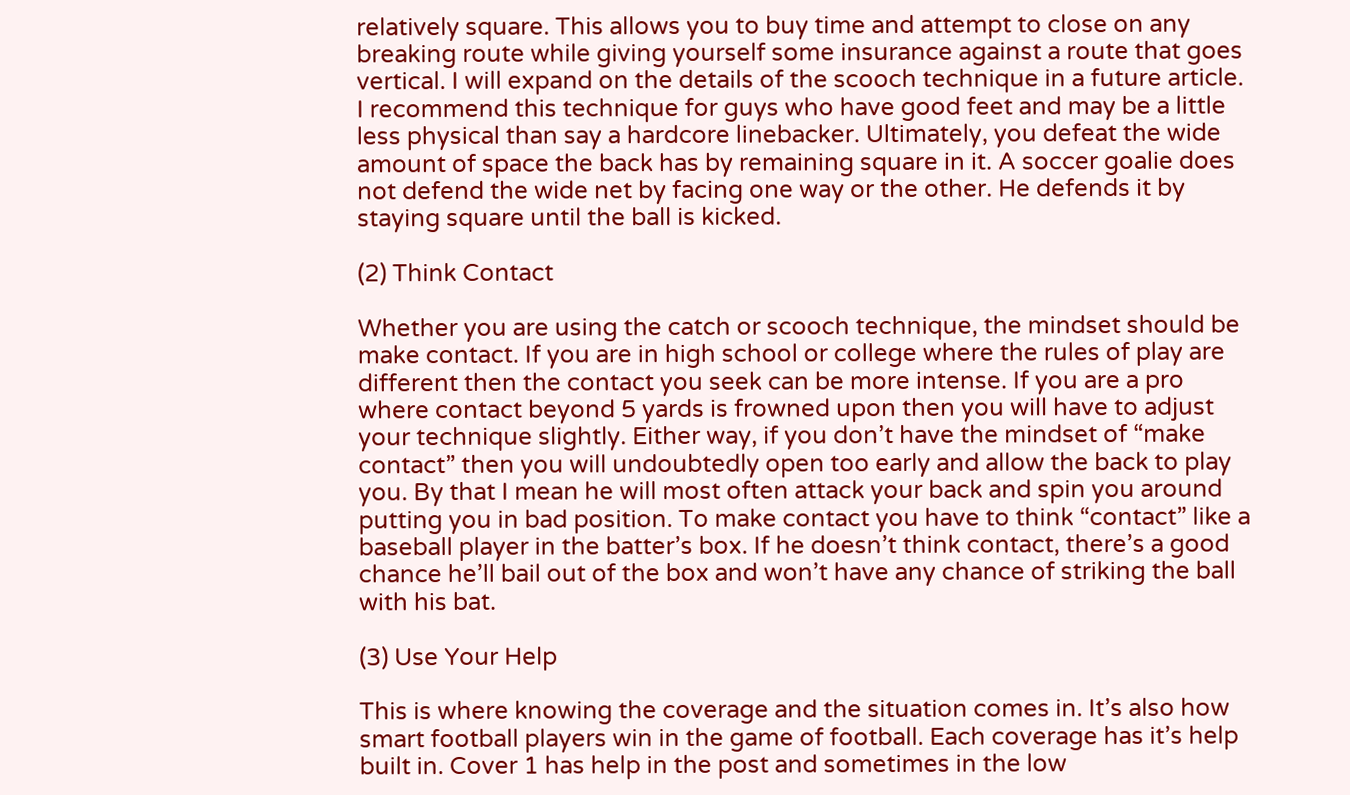relatively square. This allows you to buy time and attempt to close on any breaking route while giving yourself some insurance against a route that goes vertical. I will expand on the details of the scooch technique in a future article. I recommend this technique for guys who have good feet and may be a little less physical than say a hardcore linebacker. Ultimately, you defeat the wide amount of space the back has by remaining square in it. A soccer goalie does not defend the wide net by facing one way or the other. He defends it by staying square until the ball is kicked.

(2) Think Contact

Whether you are using the catch or scooch technique, the mindset should be make contact. If you are in high school or college where the rules of play are different then the contact you seek can be more intense. If you are a pro where contact beyond 5 yards is frowned upon then you will have to adjust your technique slightly. Either way, if you don’t have the mindset of “make contact” then you will undoubtedly open too early and allow the back to play you. By that I mean he will most often attack your back and spin you around putting you in bad position. To make contact you have to think “contact” like a baseball player in the batter’s box. If he doesn’t think contact, there’s a good chance he’ll bail out of the box and won’t have any chance of striking the ball with his bat.

(3) Use Your Help

This is where knowing the coverage and the situation comes in. It’s also how smart football players win in the game of football. Each coverage has it’s help built in. Cover 1 has help in the post and sometimes in the low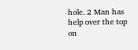hole. 2 Man has help over the top on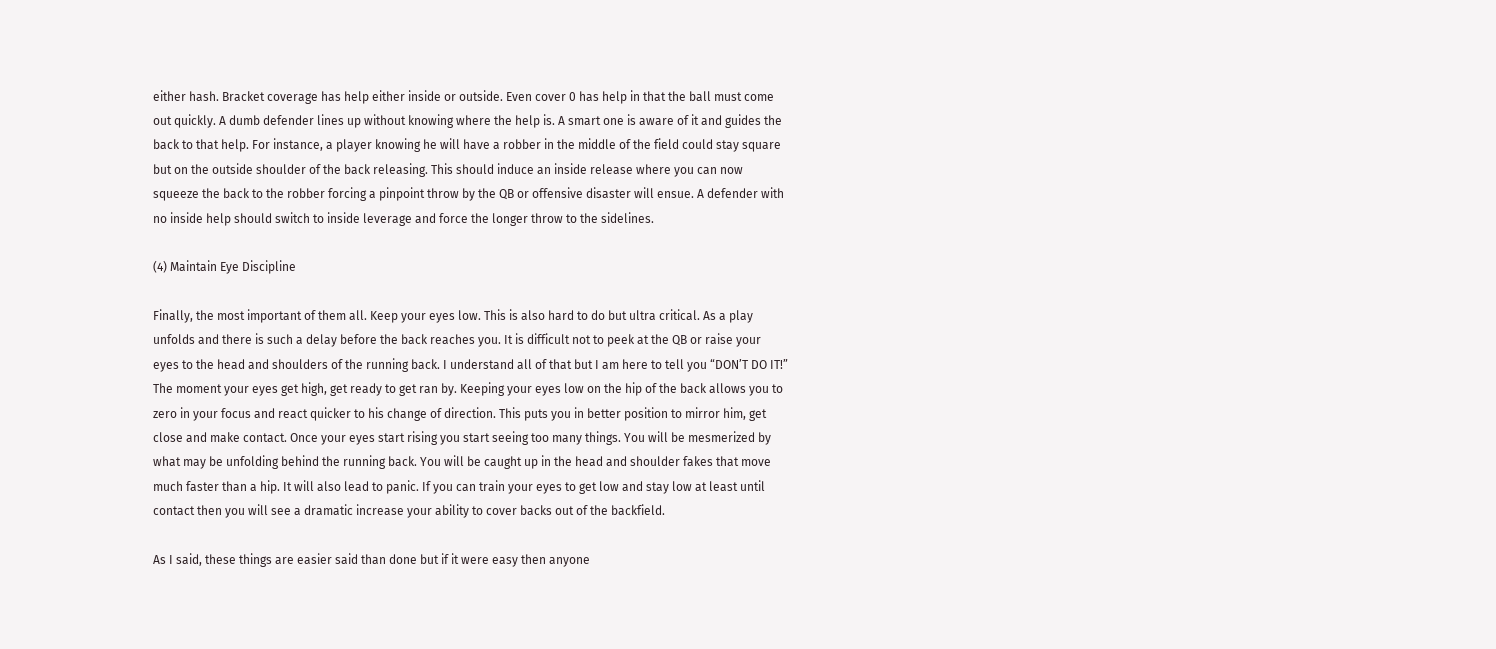either hash. Bracket coverage has help either inside or outside. Even cover 0 has help in that the ball must come out quickly. A dumb defender lines up without knowing where the help is. A smart one is aware of it and guides the back to that help. For instance, a player knowing he will have a robber in the middle of the field could stay square but on the outside shoulder of the back releasing. This should induce an inside release where you can now squeeze the back to the robber forcing a pinpoint throw by the QB or offensive disaster will ensue. A defender with no inside help should switch to inside leverage and force the longer throw to the sidelines.

(4) Maintain Eye Discipline

Finally, the most important of them all. Keep your eyes low. This is also hard to do but ultra critical. As a play unfolds and there is such a delay before the back reaches you. It is difficult not to peek at the QB or raise your eyes to the head and shoulders of the running back. I understand all of that but I am here to tell you “DON’T DO IT!” The moment your eyes get high, get ready to get ran by. Keeping your eyes low on the hip of the back allows you to zero in your focus and react quicker to his change of direction. This puts you in better position to mirror him, get close and make contact. Once your eyes start rising you start seeing too many things. You will be mesmerized by what may be unfolding behind the running back. You will be caught up in the head and shoulder fakes that move much faster than a hip. It will also lead to panic. If you can train your eyes to get low and stay low at least until contact then you will see a dramatic increase your ability to cover backs out of the backfield.

As I said, these things are easier said than done but if it were easy then anyone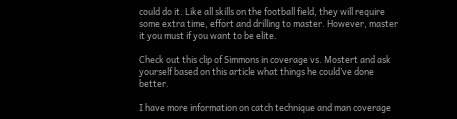could do it. Like all skills on the football field, they will require some extra time, effort and drilling to master. However, master it you must if you want to be elite.

Check out this clip of Simmons in coverage vs. Mostert and ask yourself based on this article what things he could’ve done better.

I have more information on catch technique and man coverage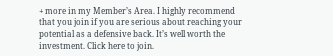+ more in my Member’s Area. I highly recommend that you join if you are serious about reaching your potential as a defensive back. It’s well worth the investment. Click here to join.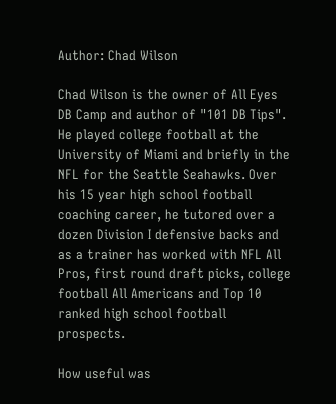Author: Chad Wilson

Chad Wilson is the owner of All Eyes DB Camp and author of "101 DB Tips". He played college football at the University of Miami and briefly in the NFL for the Seattle Seahawks. Over his 15 year high school football coaching career, he tutored over a dozen Division I defensive backs and as a trainer has worked with NFL All Pros, first round draft picks, college football All Americans and Top 10 ranked high school football prospects.

How useful was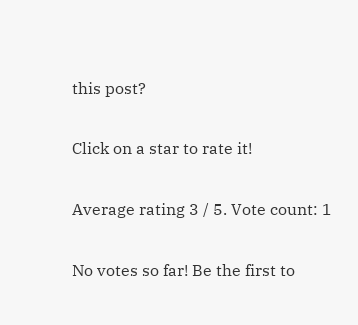this post?

Click on a star to rate it!

Average rating 3 / 5. Vote count: 1

No votes so far! Be the first to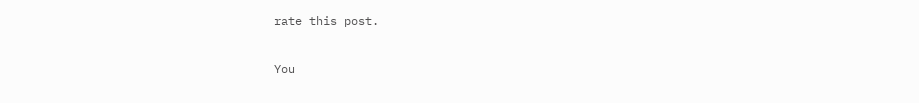rate this post.

You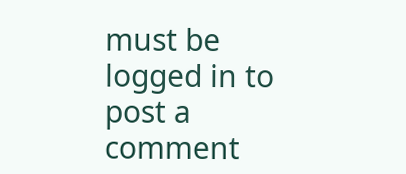must be logged in to post a comment